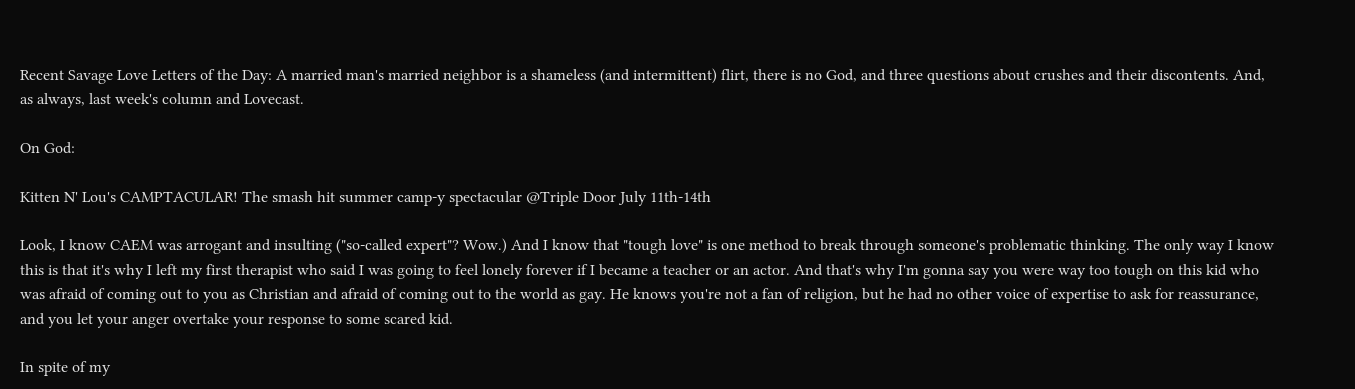Recent Savage Love Letters of the Day: A married man's married neighbor is a shameless (and intermittent) flirt, there is no God, and three questions about crushes and their discontents. And, as always, last week's column and Lovecast.

On God:

Kitten N' Lou's CAMPTACULAR! The smash hit summer camp-y spectacular @Triple Door July 11th-14th

Look, I know CAEM was arrogant and insulting ("so-called expert"? Wow.) And I know that "tough love" is one method to break through someone's problematic thinking. The only way I know this is that it's why I left my first therapist who said I was going to feel lonely forever if I became a teacher or an actor. And that's why I'm gonna say you were way too tough on this kid who was afraid of coming out to you as Christian and afraid of coming out to the world as gay. He knows you're not a fan of religion, but he had no other voice of expertise to ask for reassurance, and you let your anger overtake your response to some scared kid.

In spite of my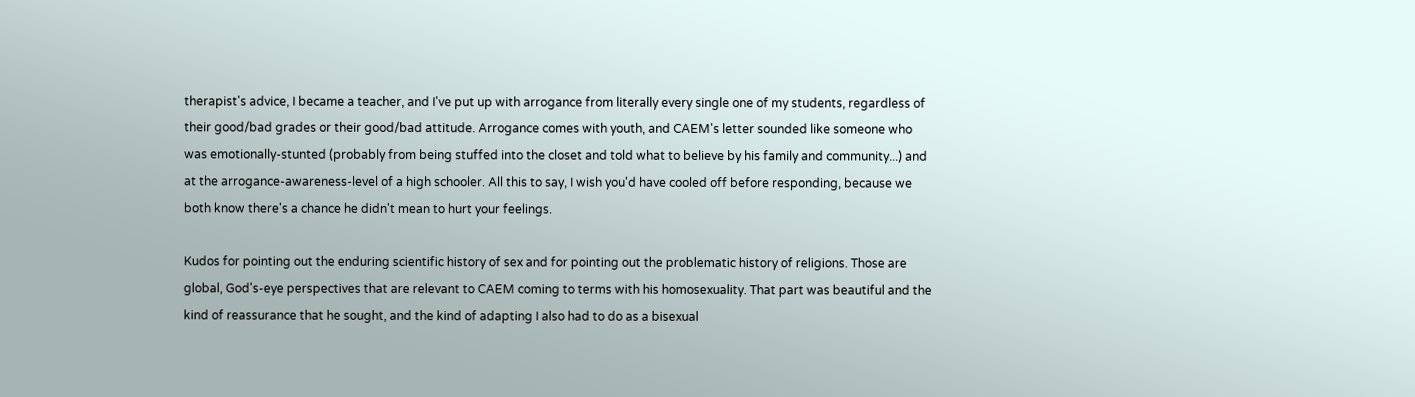therapist's advice, I became a teacher, and I've put up with arrogance from literally every single one of my students, regardless of their good/bad grades or their good/bad attitude. Arrogance comes with youth, and CAEM's letter sounded like someone who was emotionally-stunted (probably from being stuffed into the closet and told what to believe by his family and community...) and at the arrogance-awareness-level of a high schooler. All this to say, I wish you'd have cooled off before responding, because we both know there's a chance he didn't mean to hurt your feelings.

Kudos for pointing out the enduring scientific history of sex and for pointing out the problematic history of religions. Those are global, God's-eye perspectives that are relevant to CAEM coming to terms with his homosexuality. That part was beautiful and the kind of reassurance that he sought, and the kind of adapting I also had to do as a bisexual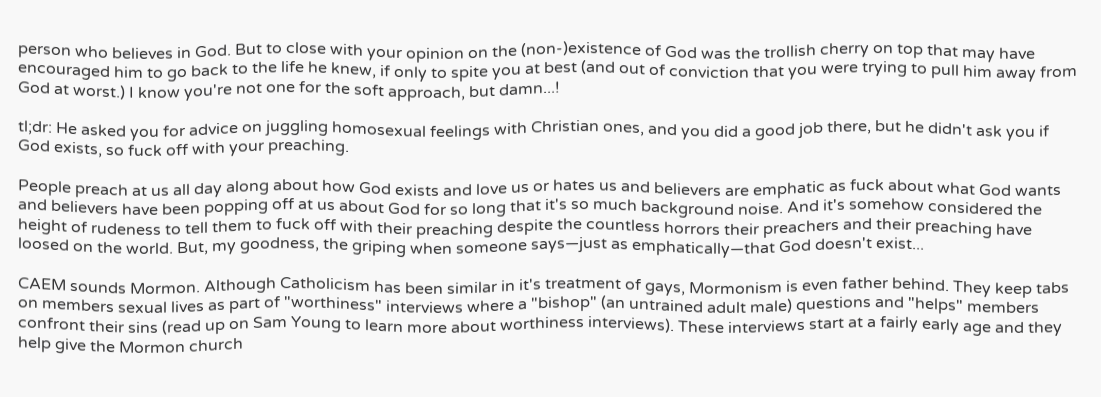person who believes in God. But to close with your opinion on the (non-)existence of God was the trollish cherry on top that may have encouraged him to go back to the life he knew, if only to spite you at best (and out of conviction that you were trying to pull him away from God at worst.) I know you're not one for the soft approach, but damn...!

tl;dr: He asked you for advice on juggling homosexual feelings with Christian ones, and you did a good job there, but he didn't ask you if God exists, so fuck off with your preaching.

People preach at us all day along about how God exists and love us or hates us and believers are emphatic as fuck about what God wants and believers have been popping off at us about God for so long that it's so much background noise. And it's somehow considered the height of rudeness to tell them to fuck off with their preaching despite the countless horrors their preachers and their preaching have loosed on the world. But, my goodness, the griping when someone says—just as emphatically—that God doesn't exist...

CAEM sounds Mormon. Although Catholicism has been similar in it's treatment of gays, Mormonism is even father behind. They keep tabs on members sexual lives as part of "worthiness" interviews where a "bishop" (an untrained adult male) questions and "helps" members confront their sins (read up on Sam Young to learn more about worthiness interviews). These interviews start at a fairly early age and they help give the Mormon church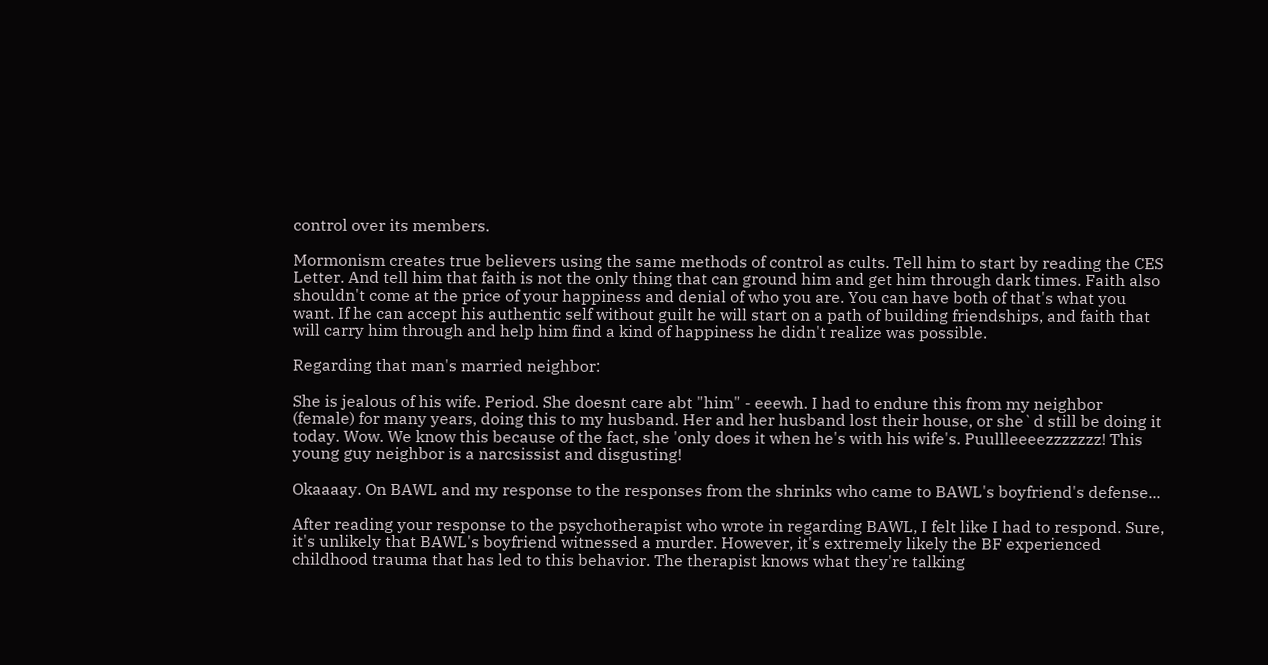control over its members.

Mormonism creates true believers using the same methods of control as cults. Tell him to start by reading the CES Letter. And tell him that faith is not the only thing that can ground him and get him through dark times. Faith also shouldn't come at the price of your happiness and denial of who you are. You can have both of that's what you want. If he can accept his authentic self without guilt he will start on a path of building friendships, and faith that will carry him through and help him find a kind of happiness he didn't realize was possible.

Regarding that man's married neighbor:

She is jealous of his wife. Period. She doesnt care abt "him" - eeewh. I had to endure this from my neighbor (female) for many years, doing this to my husband. Her and her husband lost their house, or she`d still be doing it today. Wow. We know this because of the fact, she 'only does it when he's with his wife's. Puullleeeezzzzzzz! This young guy neighbor is a narcsissist and disgusting!

Okaaaay. On BAWL and my response to the responses from the shrinks who came to BAWL's boyfriend's defense...

After reading your response to the psychotherapist who wrote in regarding BAWL, I felt like I had to respond. Sure, it's unlikely that BAWL's boyfriend witnessed a murder. However, it's extremely likely the BF experienced childhood trauma that has led to this behavior. The therapist knows what they're talking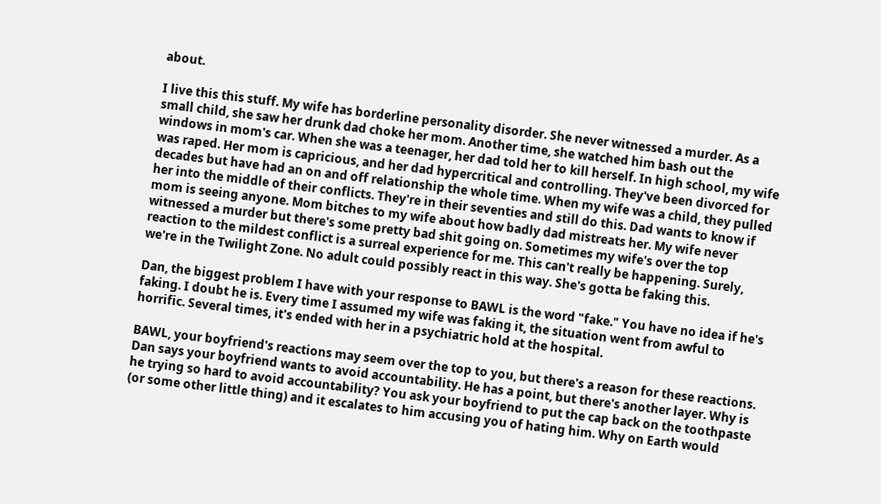about.

I live this this stuff. My wife has borderline personality disorder. She never witnessed a murder. As a small child, she saw her drunk dad choke her mom. Another time, she watched him bash out the windows in mom's car. When she was a teenager, her dad told her to kill herself. In high school, my wife was raped. Her mom is capricious, and her dad hypercritical and controlling. They've been divorced for decades but have had an on and off relationship the whole time. When my wife was a child, they pulled her into the middle of their conflicts. They're in their seventies and still do this. Dad wants to know if mom is seeing anyone. Mom bitches to my wife about how badly dad mistreats her. My wife never witnessed a murder but there's some pretty bad shit going on. Sometimes my wife's over the top reaction to the mildest conflict is a surreal experience for me. This can't really be happening. Surely, we're in the Twilight Zone. No adult could possibly react in this way. She's gotta be faking this.

Dan, the biggest problem I have with your response to BAWL is the word "fake." You have no idea if he's faking. I doubt he is. Every time I assumed my wife was faking it, the situation went from awful to horrific. Several times, it's ended with her in a psychiatric hold at the hospital.

BAWL, your boyfriend's reactions may seem over the top to you, but there's a reason for these reactions. Dan says your boyfriend wants to avoid accountability. He has a point, but there's another layer. Why is he trying so hard to avoid accountability? You ask your boyfriend to put the cap back on the toothpaste (or some other little thing) and it escalates to him accusing you of hating him. Why on Earth would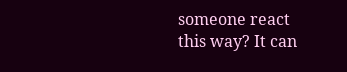someone react this way? It can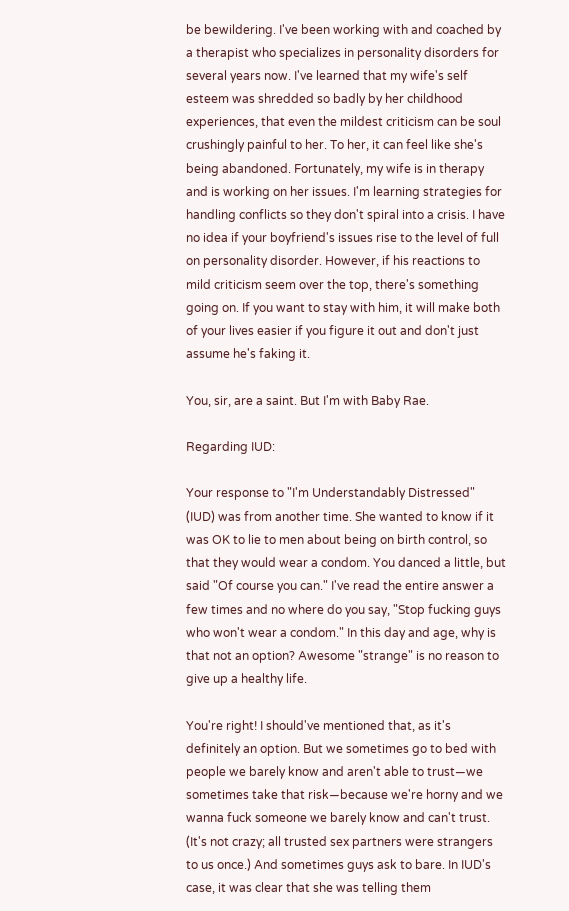be bewildering. I've been working with and coached by a therapist who specializes in personality disorders for several years now. I've learned that my wife's self esteem was shredded so badly by her childhood experiences, that even the mildest criticism can be soul crushingly painful to her. To her, it can feel like she's being abandoned. Fortunately, my wife is in therapy and is working on her issues. I'm learning strategies for handling conflicts so they don't spiral into a crisis. I have no idea if your boyfriend's issues rise to the level of full on personality disorder. However, if his reactions to mild criticism seem over the top, there's something going on. If you want to stay with him, it will make both of your lives easier if you figure it out and don't just assume he's faking it.

You, sir, are a saint. But I'm with Baby Rae.

Regarding IUD:

Your response to "I'm Understandably Distressed" (IUD) was from another time. She wanted to know if it was OK to lie to men about being on birth control, so that they would wear a condom. You danced a little, but said "Of course you can." I've read the entire answer a few times and no where do you say, "Stop fucking guys who won't wear a condom." In this day and age, why is that not an option? Awesome "strange" is no reason to give up a healthy life.

You're right! I should've mentioned that, as it's definitely an option. But we sometimes go to bed with people we barely know and aren't able to trust—we sometimes take that risk—because we're horny and we wanna fuck someone we barely know and can't trust. (It's not crazy; all trusted sex partners were strangers to us once.) And sometimes guys ask to bare. In IUD's case, it was clear that she was telling them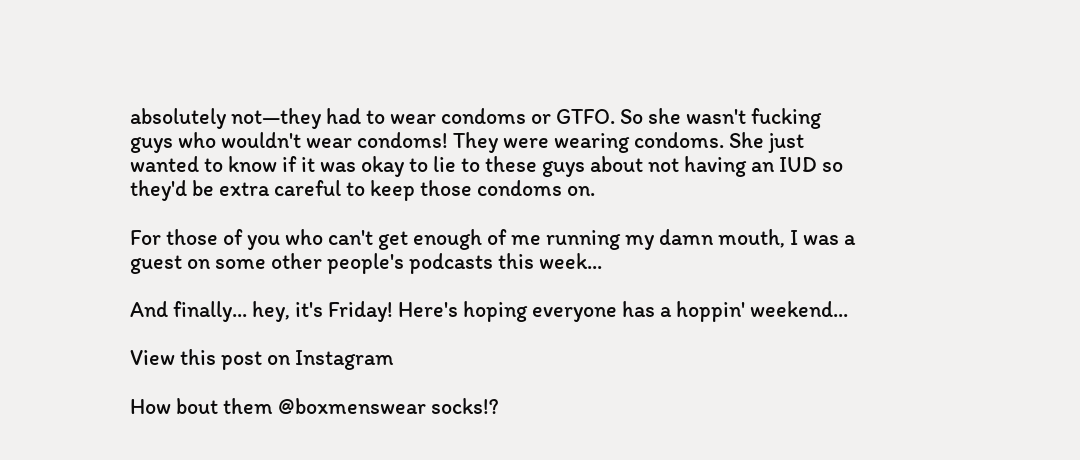absolutely not—they had to wear condoms or GTFO. So she wasn't fucking guys who wouldn't wear condoms! They were wearing condoms. She just wanted to know if it was okay to lie to these guys about not having an IUD so they'd be extra careful to keep those condoms on.

For those of you who can't get enough of me running my damn mouth, I was a guest on some other people's podcasts this week...

And finally... hey, it's Friday! Here's hoping everyone has a hoppin' weekend...

View this post on Instagram

How bout them @boxmenswear socks!?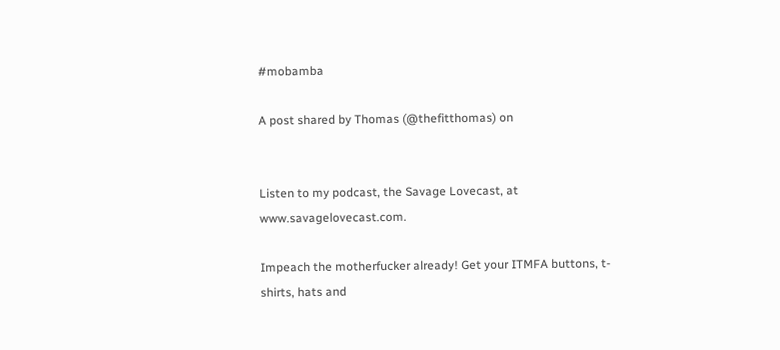#mobamba

A post shared by Thomas (@thefitthomas) on


Listen to my podcast, the Savage Lovecast, at www.savagelovecast.com.

Impeach the motherfucker already! Get your ITMFA buttons, t-shirts, hats and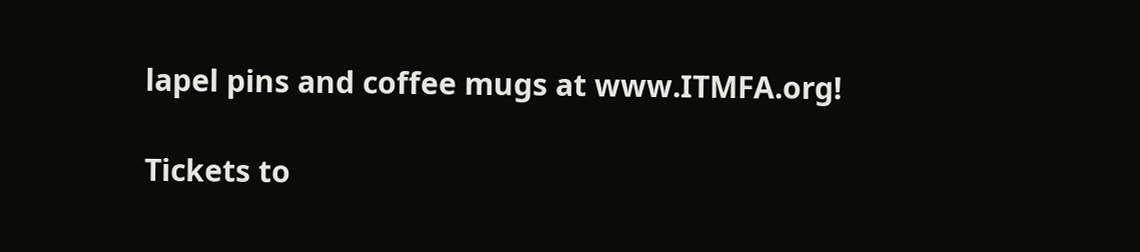lapel pins and coffee mugs at www.ITMFA.org!

Tickets to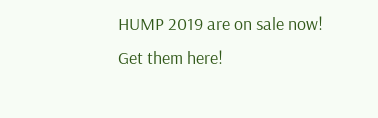HUMP 2019 are on sale now! Get them here!